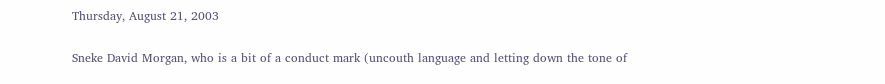Thursday, August 21, 2003


Sneke David Morgan, who is a bit of a conduct mark (uncouth language and letting down the tone of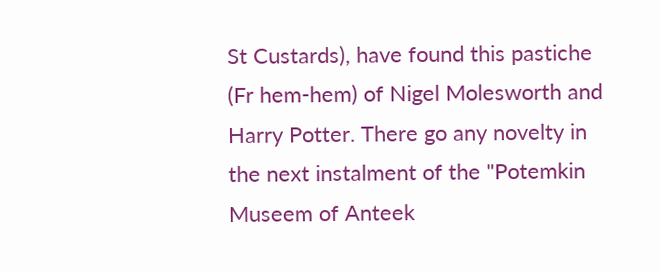St Custards), have found this pastiche (Fr hem-hem) of Nigel Molesworth and Harry Potter. There go any novelty in the next instalment of the "Potemkin Museem of Anteek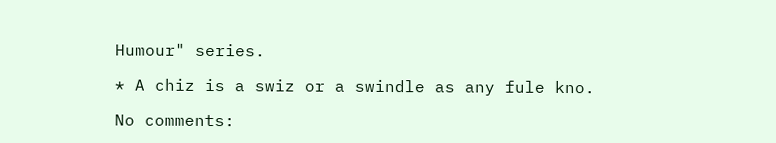Humour" series.

* A chiz is a swiz or a swindle as any fule kno.

No comments: